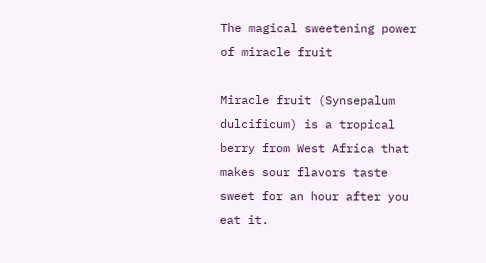The magical sweetening power of miracle fruit

Miracle fruit (Synsepalum dulcificum) is a tropical berry from West Africa that makes sour flavors taste sweet for an hour after you eat it.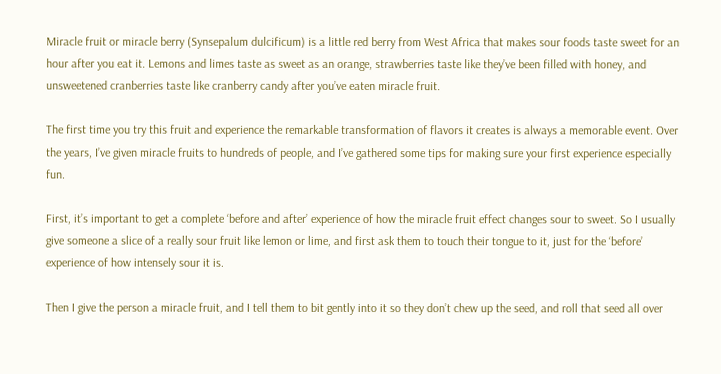Miracle fruit or miracle berry (Synsepalum dulcificum) is a little red berry from West Africa that makes sour foods taste sweet for an hour after you eat it. Lemons and limes taste as sweet as an orange, strawberries taste like they’ve been filled with honey, and unsweetened cranberries taste like cranberry candy after you’ve eaten miracle fruit.

The first time you try this fruit and experience the remarkable transformation of flavors it creates is always a memorable event. Over the years, I’ve given miracle fruits to hundreds of people, and I’ve gathered some tips for making sure your first experience especially fun.

First, it’s important to get a complete ‘before and after’ experience of how the miracle fruit effect changes sour to sweet. So I usually give someone a slice of a really sour fruit like lemon or lime, and first ask them to touch their tongue to it, just for the ‘before’ experience of how intensely sour it is.

Then I give the person a miracle fruit, and I tell them to bit gently into it so they don’t chew up the seed, and roll that seed all over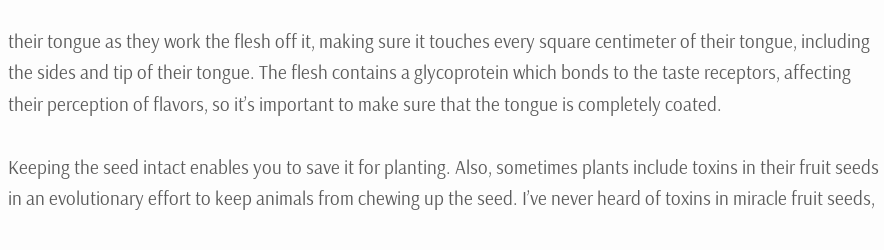their tongue as they work the flesh off it, making sure it touches every square centimeter of their tongue, including the sides and tip of their tongue. The flesh contains a glycoprotein which bonds to the taste receptors, affecting their perception of flavors, so it’s important to make sure that the tongue is completely coated.

Keeping the seed intact enables you to save it for planting. Also, sometimes plants include toxins in their fruit seeds in an evolutionary effort to keep animals from chewing up the seed. I’ve never heard of toxins in miracle fruit seeds,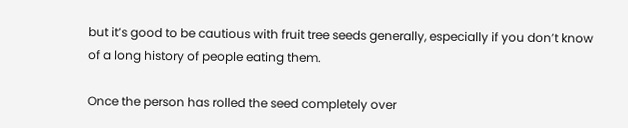but it’s good to be cautious with fruit tree seeds generally, especially if you don’t know of a long history of people eating them.

Once the person has rolled the seed completely over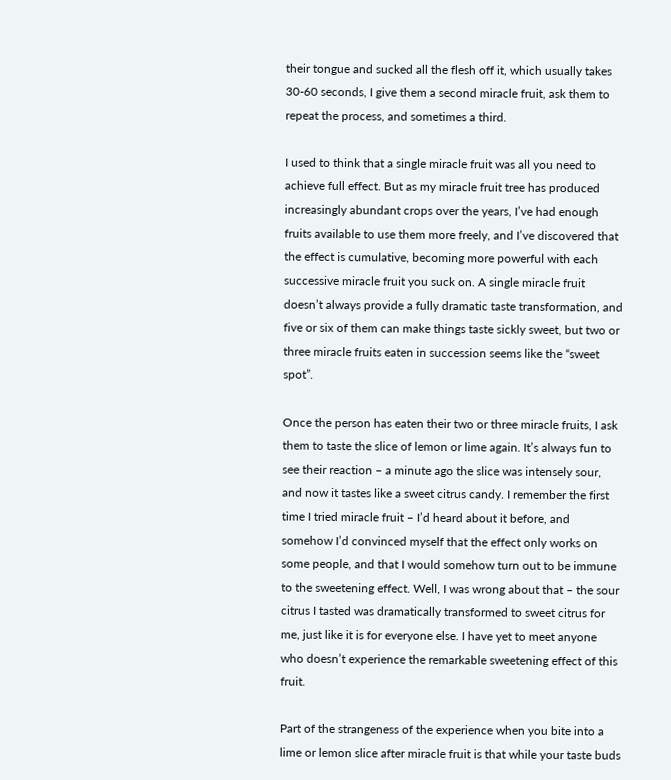their tongue and sucked all the flesh off it, which usually takes 30-60 seconds, I give them a second miracle fruit, ask them to repeat the process, and sometimes a third.

I used to think that a single miracle fruit was all you need to achieve full effect. But as my miracle fruit tree has produced increasingly abundant crops over the years, I’ve had enough fruits available to use them more freely, and I’ve discovered that the effect is cumulative, becoming more powerful with each successive miracle fruit you suck on. A single miracle fruit doesn’t always provide a fully dramatic taste transformation, and five or six of them can make things taste sickly sweet, but two or three miracle fruits eaten in succession seems like the “sweet spot”.

Once the person has eaten their two or three miracle fruits, I ask them to taste the slice of lemon or lime again. It’s always fun to see their reaction – a minute ago the slice was intensely sour, and now it tastes like a sweet citrus candy. I remember the first time I tried miracle fruit – I’d heard about it before, and somehow I’d convinced myself that the effect only works on some people, and that I would somehow turn out to be immune to the sweetening effect. Well, I was wrong about that – the sour citrus I tasted was dramatically transformed to sweet citrus for me, just like it is for everyone else. I have yet to meet anyone who doesn’t experience the remarkable sweetening effect of this fruit.

Part of the strangeness of the experience when you bite into a lime or lemon slice after miracle fruit is that while your taste buds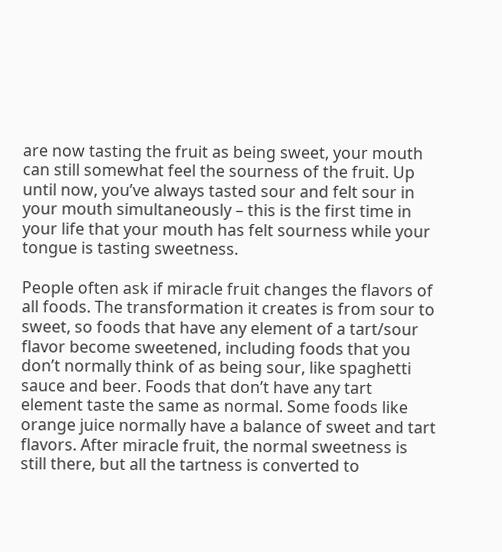are now tasting the fruit as being sweet, your mouth can still somewhat feel the sourness of the fruit. Up until now, you’ve always tasted sour and felt sour in your mouth simultaneously – this is the first time in your life that your mouth has felt sourness while your tongue is tasting sweetness.

People often ask if miracle fruit changes the flavors of all foods. The transformation it creates is from sour to sweet, so foods that have any element of a tart/sour flavor become sweetened, including foods that you don’t normally think of as being sour, like spaghetti sauce and beer. Foods that don’t have any tart element taste the same as normal. Some foods like orange juice normally have a balance of sweet and tart flavors. After miracle fruit, the normal sweetness is still there, but all the tartness is converted to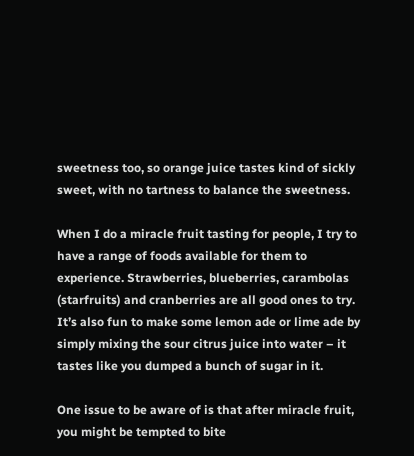sweetness too, so orange juice tastes kind of sickly sweet, with no tartness to balance the sweetness.

When I do a miracle fruit tasting for people, I try to have a range of foods available for them to experience. Strawberries, blueberries, carambolas (starfruits) and cranberries are all good ones to try. It’s also fun to make some lemon ade or lime ade by simply mixing the sour citrus juice into water – it tastes like you dumped a bunch of sugar in it.

One issue to be aware of is that after miracle fruit, you might be tempted to bite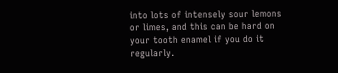into lots of intensely sour lemons or limes, and this can be hard on your tooth enamel if you do it regularly.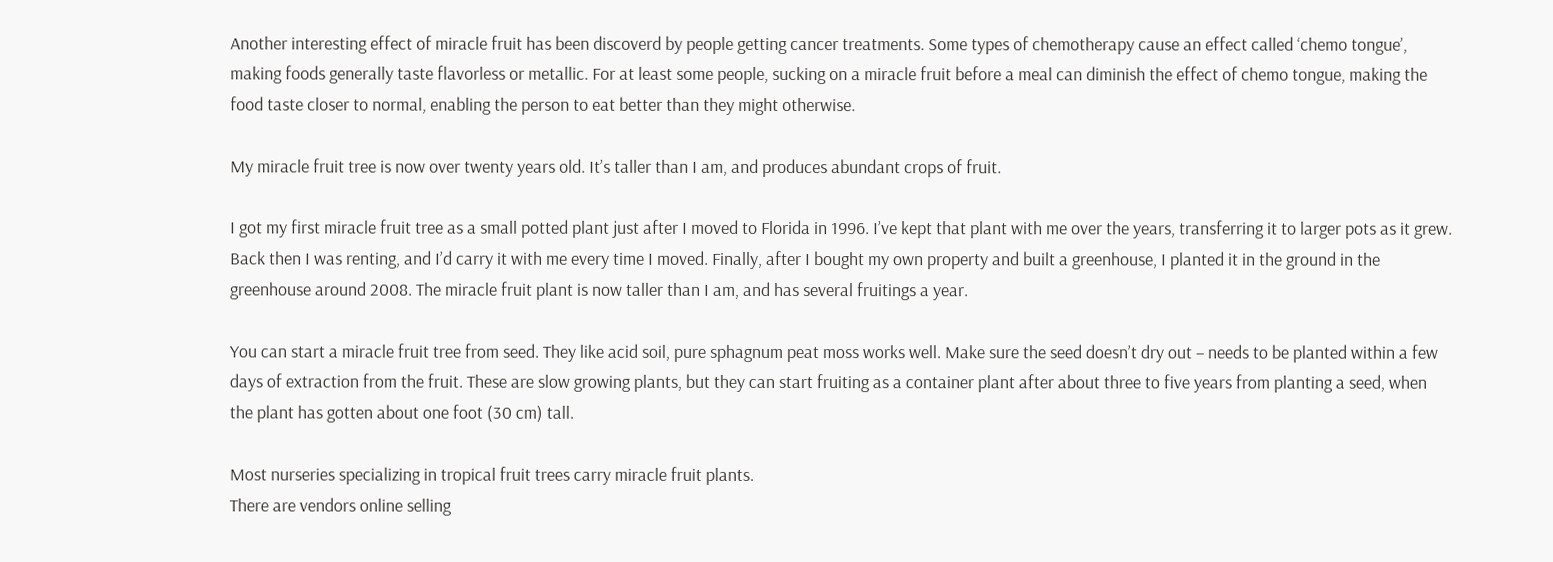Another interesting effect of miracle fruit has been discoverd by people getting cancer treatments. Some types of chemotherapy cause an effect called ‘chemo tongue’, making foods generally taste flavorless or metallic. For at least some people, sucking on a miracle fruit before a meal can diminish the effect of chemo tongue, making the food taste closer to normal, enabling the person to eat better than they might otherwise.

My miracle fruit tree is now over twenty years old. It’s taller than I am, and produces abundant crops of fruit.

I got my first miracle fruit tree as a small potted plant just after I moved to Florida in 1996. I’ve kept that plant with me over the years, transferring it to larger pots as it grew. Back then I was renting, and I’d carry it with me every time I moved. Finally, after I bought my own property and built a greenhouse, I planted it in the ground in the greenhouse around 2008. The miracle fruit plant is now taller than I am, and has several fruitings a year.

You can start a miracle fruit tree from seed. They like acid soil, pure sphagnum peat moss works well. Make sure the seed doesn’t dry out – needs to be planted within a few days of extraction from the fruit. These are slow growing plants, but they can start fruiting as a container plant after about three to five years from planting a seed, when the plant has gotten about one foot (30 cm) tall.

Most nurseries specializing in tropical fruit trees carry miracle fruit plants.
There are vendors online selling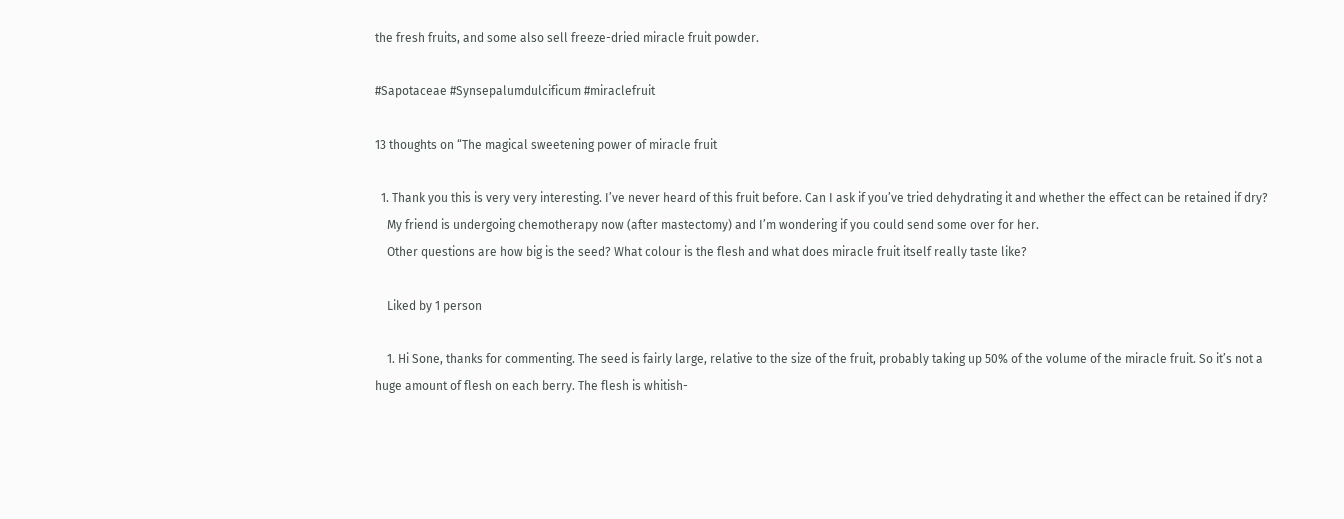the fresh fruits, and some also sell freeze-dried miracle fruit powder.

#Sapotaceae #Synsepalumdulcificum #miraclefruit

13 thoughts on “The magical sweetening power of miracle fruit

  1. Thank you this is very very interesting. I’ve never heard of this fruit before. Can I ask if you’ve tried dehydrating it and whether the effect can be retained if dry?
    My friend is undergoing chemotherapy now (after mastectomy) and I’m wondering if you could send some over for her.
    Other questions are how big is the seed? What colour is the flesh and what does miracle fruit itself really taste like?

    Liked by 1 person

    1. Hi Sone, thanks for commenting. The seed is fairly large, relative to the size of the fruit, probably taking up 50% of the volume of the miracle fruit. So it’s not a huge amount of flesh on each berry. The flesh is whitish-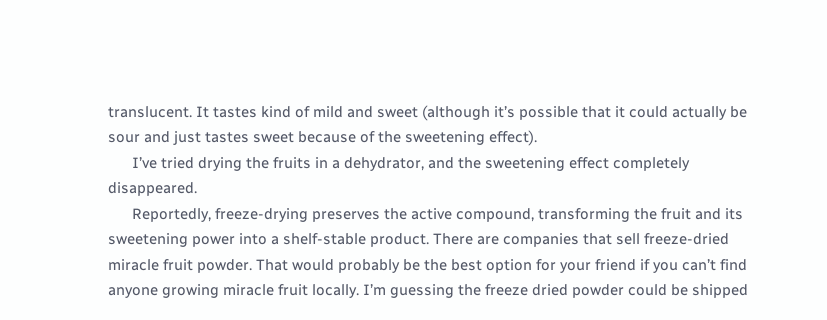translucent. It tastes kind of mild and sweet (although it’s possible that it could actually be sour and just tastes sweet because of the sweetening effect).
      I’ve tried drying the fruits in a dehydrator, and the sweetening effect completely disappeared.
      Reportedly, freeze-drying preserves the active compound, transforming the fruit and its sweetening power into a shelf-stable product. There are companies that sell freeze-dried miracle fruit powder. That would probably be the best option for your friend if you can’t find anyone growing miracle fruit locally. I’m guessing the freeze dried powder could be shipped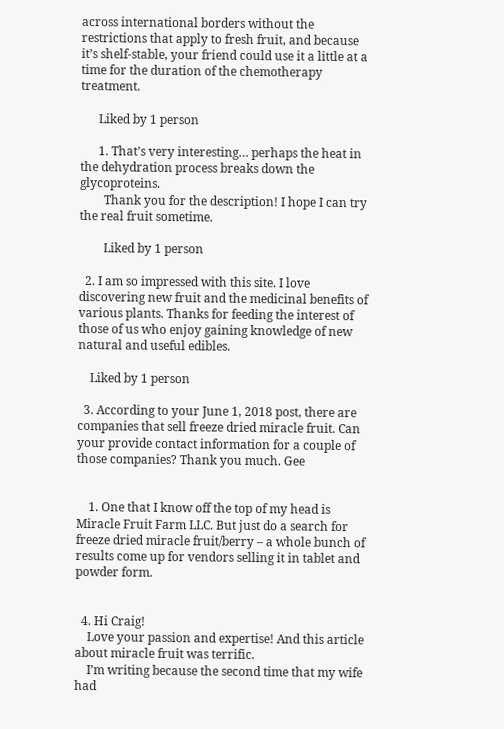across international borders without the restrictions that apply to fresh fruit, and because it’s shelf-stable, your friend could use it a little at a time for the duration of the chemotherapy treatment.

      Liked by 1 person

      1. That’s very interesting… perhaps the heat in the dehydration process breaks down the glycoproteins.
        Thank you for the description! I hope I can try the real fruit sometime.

        Liked by 1 person

  2. I am so impressed with this site. I love discovering new fruit and the medicinal benefits of various plants. Thanks for feeding the interest of those of us who enjoy gaining knowledge of new natural and useful edibles.

    Liked by 1 person

  3. According to your June 1, 2018 post, there are companies that sell freeze dried miracle fruit. Can your provide contact information for a couple of those companies? Thank you much. Gee


    1. One that I know off the top of my head is Miracle Fruit Farm LLC. But just do a search for freeze dried miracle fruit/berry – a whole bunch of results come up for vendors selling it in tablet and powder form.


  4. Hi Craig!
    Love your passion and expertise! And this article about miracle fruit was terrific.
    I’m writing because the second time that my wife had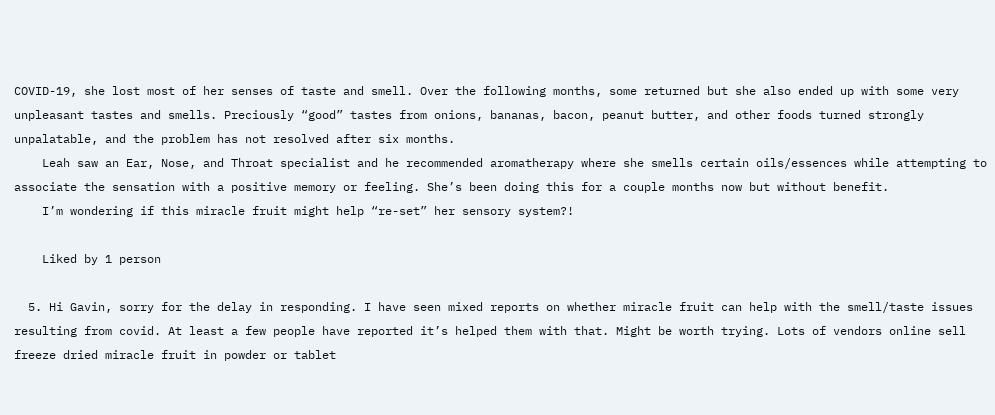COVID-19, she lost most of her senses of taste and smell. Over the following months, some returned but she also ended up with some very unpleasant tastes and smells. Preciously “good” tastes from onions, bananas, bacon, peanut butter, and other foods turned strongly unpalatable, and the problem has not resolved after six months.
    Leah saw an Ear, Nose, and Throat specialist and he recommended aromatherapy where she smells certain oils/essences while attempting to associate the sensation with a positive memory or feeling. She’s been doing this for a couple months now but without benefit.
    I’m wondering if this miracle fruit might help “re-set” her sensory system?!

    Liked by 1 person

  5. Hi Gavin, sorry for the delay in responding. I have seen mixed reports on whether miracle fruit can help with the smell/taste issues resulting from covid. At least a few people have reported it’s helped them with that. Might be worth trying. Lots of vendors online sell freeze dried miracle fruit in powder or tablet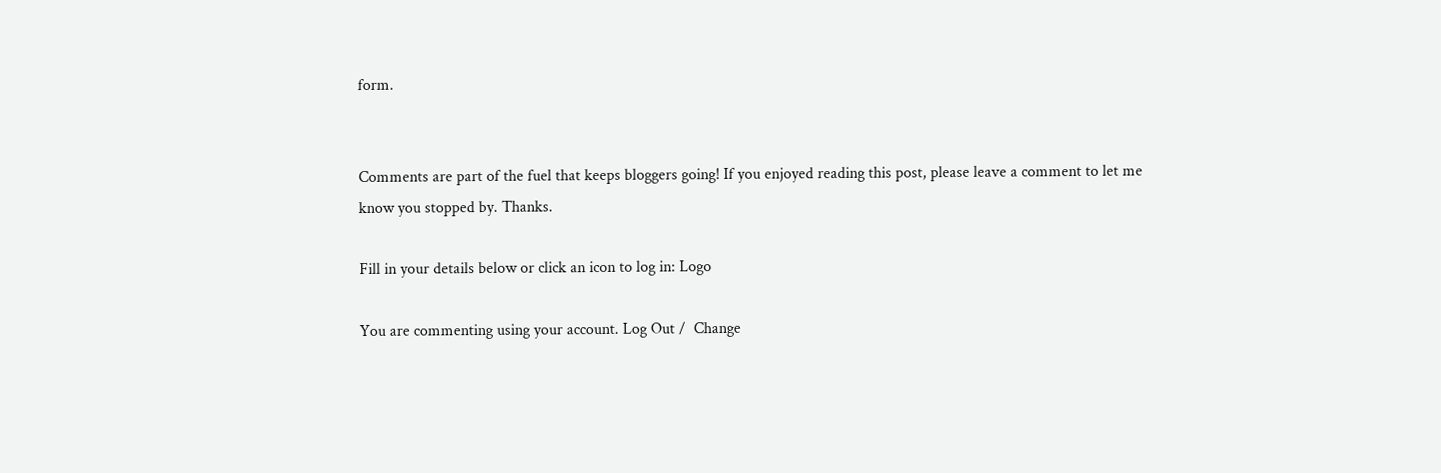form.


Comments are part of the fuel that keeps bloggers going! If you enjoyed reading this post, please leave a comment to let me know you stopped by. Thanks.

Fill in your details below or click an icon to log in: Logo

You are commenting using your account. Log Out /  Change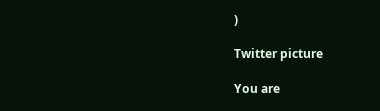)

Twitter picture

You are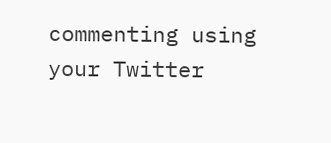commenting using your Twitter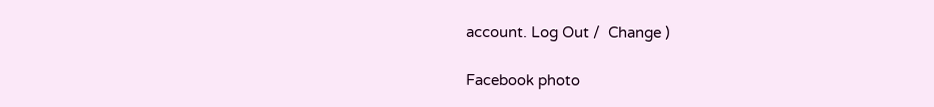account. Log Out /  Change )

Facebook photo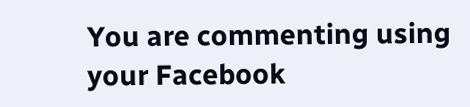You are commenting using your Facebook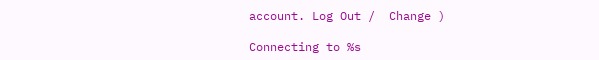account. Log Out /  Change )

Connecting to %s